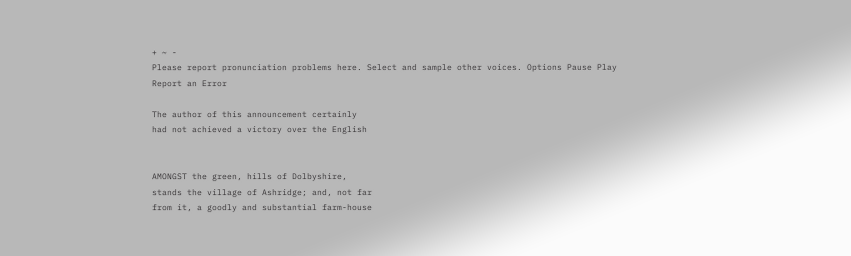+ ~ -
Please report pronunciation problems here. Select and sample other voices. Options Pause Play
Report an Error

The author of this announcement certainly
had not achieved a victory over the English


AMONGST the green, hills of Dolbyshire,
stands the village of Ashridge; and, not far
from it, a goodly and substantial farm-house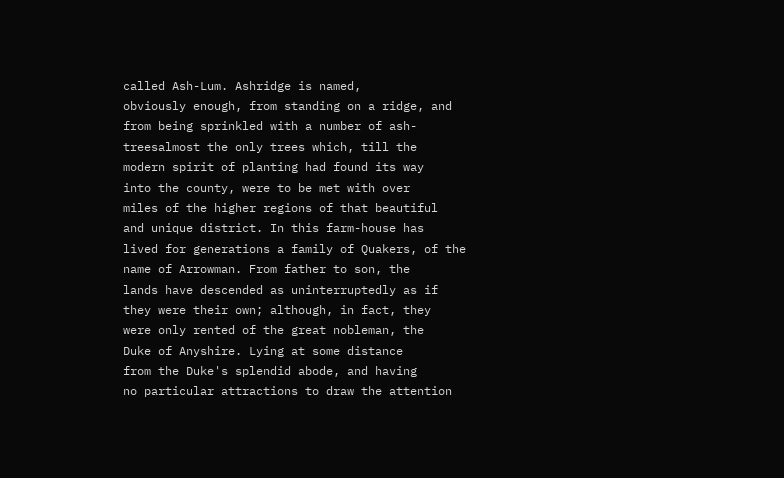called Ash-Lum. Ashridge is named,
obviously enough, from standing on a ridge, and
from being sprinkled with a number of ash-
treesalmost the only trees which, till the
modern spirit of planting had found its way
into the county, were to be met with over
miles of the higher regions of that beautiful
and unique district. In this farm-house has
lived for generations a family of Quakers, of the
name of Arrowman. From father to son, the
lands have descended as uninterruptedly as if
they were their own; although, in fact, they
were only rented of the great nobleman, the
Duke of Anyshire. Lying at some distance
from the Duke's splendid abode, and having
no particular attractions to draw the attention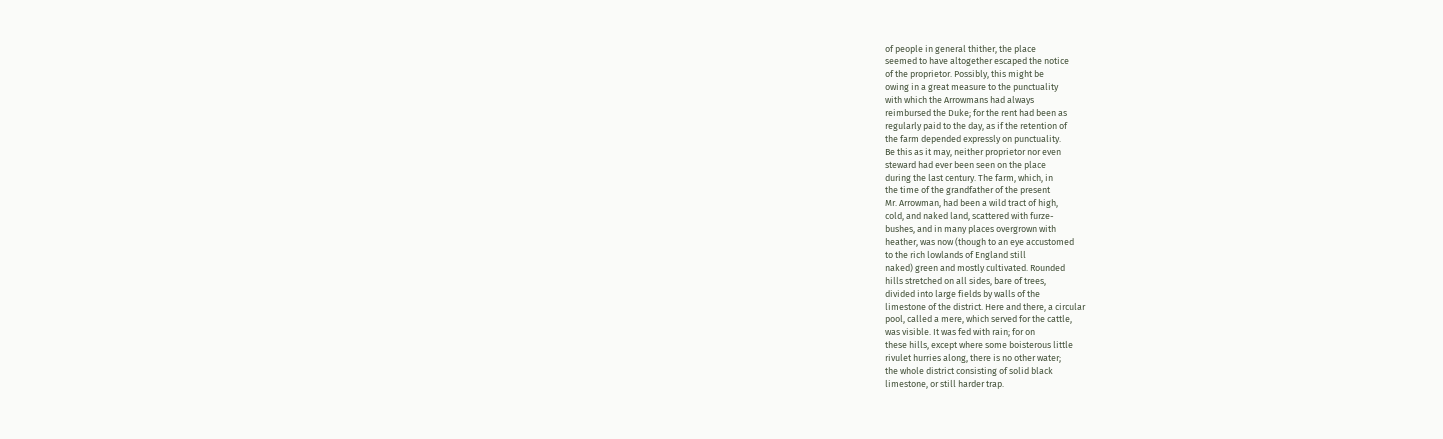of people in general thither, the place
seemed to have altogether escaped the notice
of the proprietor. Possibly, this might be
owing in a great measure to the punctuality
with which the Arrowmans had always
reimbursed the Duke; for the rent had been as
regularly paid to the day, as if the retention of
the farm depended expressly on punctuality.
Be this as it may, neither proprietor nor even
steward had ever been seen on the place
during the last century. The farm, which, in
the time of the grandfather of the present
Mr. Arrowman, had been a wild tract of high,
cold, and naked land, scattered with furze-
bushes, and in many places overgrown with
heather, was now (though to an eye accustomed
to the rich lowlands of England still
naked) green and mostly cultivated. Rounded
hills stretched on all sides, bare of trees,
divided into large fields by walls of the
limestone of the district. Here and there, a circular
pool, called a mere, which served for the cattle,
was visible. It was fed with rain; for on
these hills, except where some boisterous little
rivulet hurries along, there is no other water;
the whole district consisting of solid black
limestone, or still harder trap.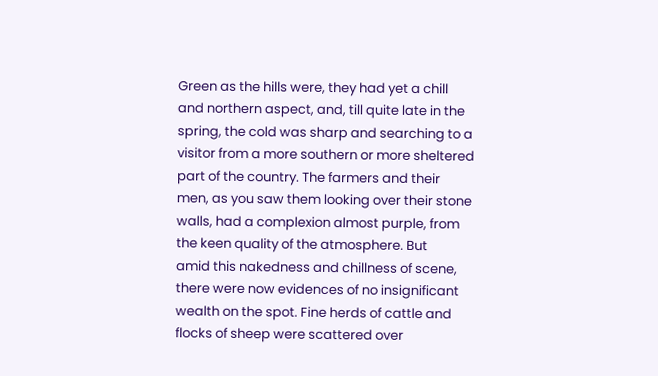Green as the hills were, they had yet a chill
and northern aspect, and, till quite late in the
spring, the cold was sharp and searching to a
visitor from a more southern or more sheltered
part of the country. The farmers and their
men, as you saw them looking over their stone
walls, had a complexion almost purple, from
the keen quality of the atmosphere. But
amid this nakedness and chillness of scene,
there were now evidences of no insignificant
wealth on the spot. Fine herds of cattle and
flocks of sheep were scattered over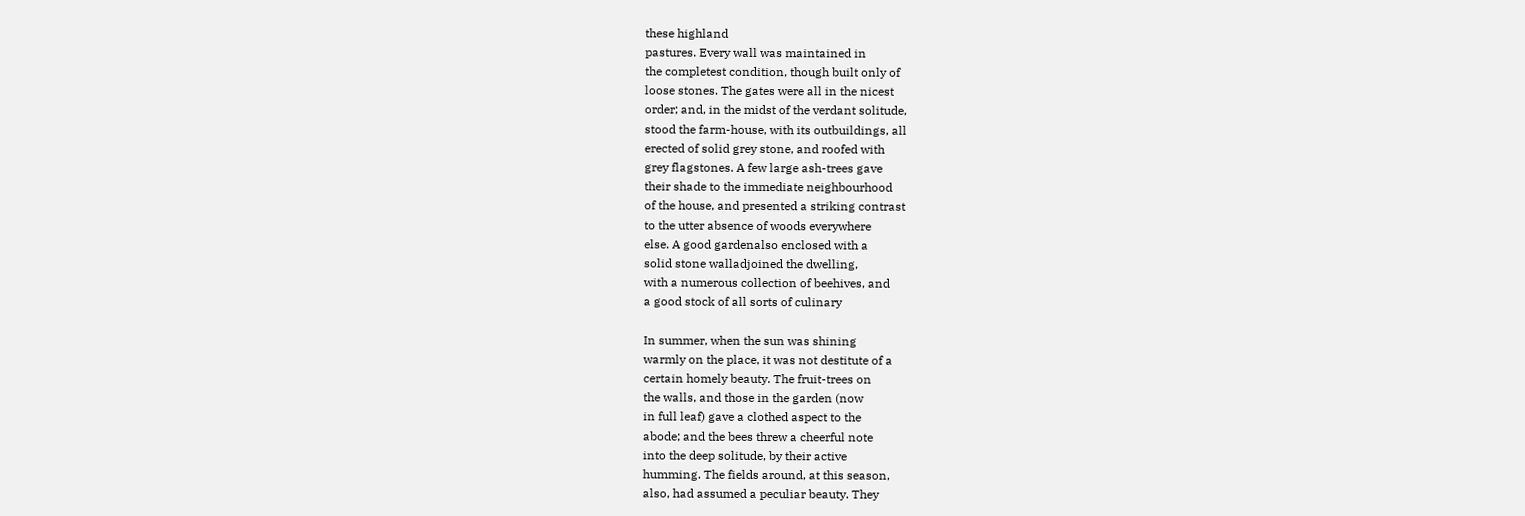these highland
pastures. Every wall was maintained in
the completest condition, though built only of
loose stones. The gates were all in the nicest
order; and, in the midst of the verdant solitude,
stood the farm-house, with its outbuildings, all
erected of solid grey stone, and roofed with
grey flagstones. A few large ash-trees gave
their shade to the immediate neighbourhood
of the house, and presented a striking contrast
to the utter absence of woods everywhere
else. A good gardenalso enclosed with a
solid stone walladjoined the dwelling,
with a numerous collection of beehives, and
a good stock of all sorts of culinary

In summer, when the sun was shining
warmly on the place, it was not destitute of a
certain homely beauty. The fruit-trees on
the walls, and those in the garden (now
in full leaf) gave a clothed aspect to the
abode; and the bees threw a cheerful note
into the deep solitude, by their active
humming. The fields around, at this season,
also, had assumed a peculiar beauty. They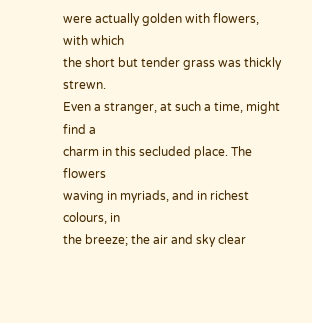were actually golden with flowers, with which
the short but tender grass was thickly strewn.
Even a stranger, at such a time, might find a
charm in this secluded place. The flowers
waving in myriads, and in richest colours, in
the breeze; the air and sky clear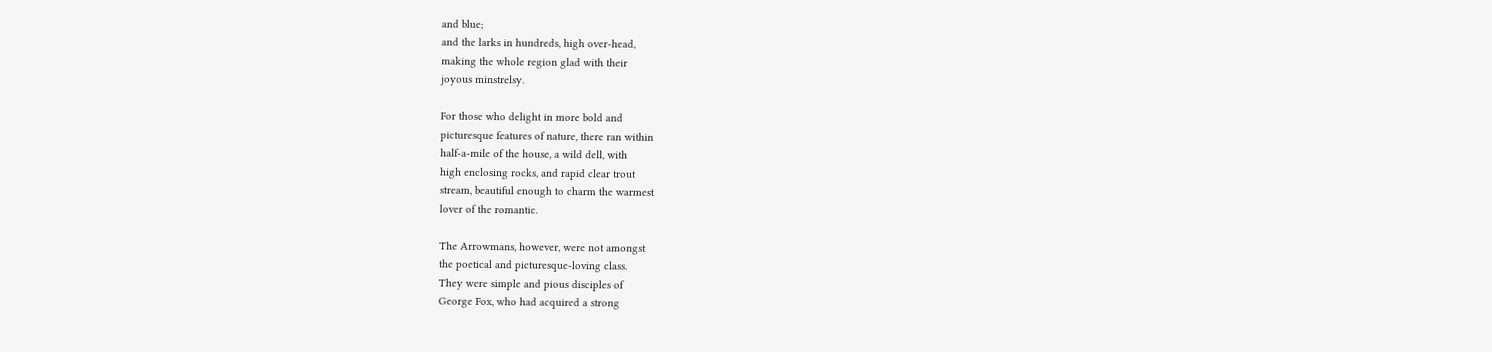and blue;
and the larks in hundreds, high over-head,
making the whole region glad with their
joyous minstrelsy.

For those who delight in more bold and
picturesque features of nature, there ran within
half-a-mile of the house, a wild dell, with
high enclosing rocks, and rapid clear trout
stream, beautiful enough to charm the warmest
lover of the romantic.

The Arrowmans, however, were not amongst
the poetical and picturesque-loving class.
They were simple and pious disciples of
George Fox, who had acquired a strong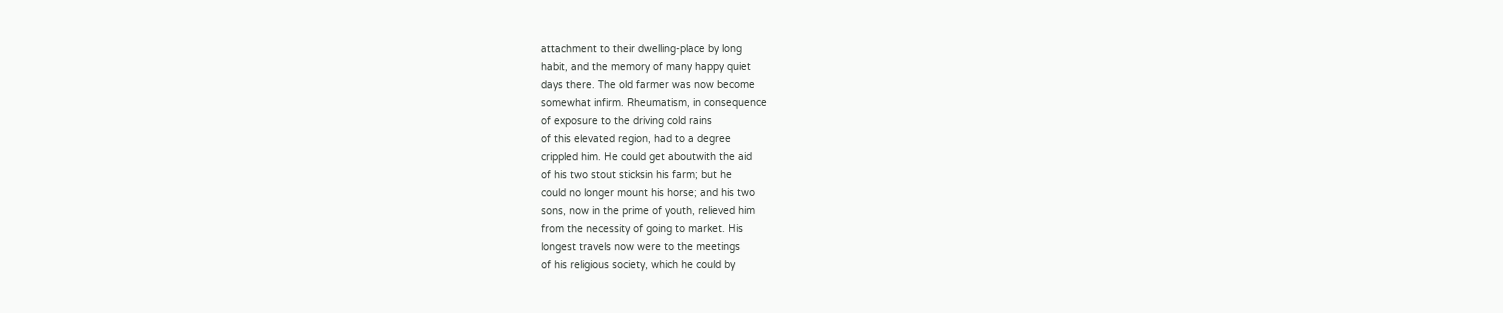attachment to their dwelling-place by long
habit, and the memory of many happy quiet
days there. The old farmer was now become
somewhat infirm. Rheumatism, in consequence
of exposure to the driving cold rains
of this elevated region, had to a degree
crippled him. He could get aboutwith the aid
of his two stout sticksin his farm; but he
could no longer mount his horse; and his two
sons, now in the prime of youth, relieved him
from the necessity of going to market. His
longest travels now were to the meetings
of his religious society, which he could by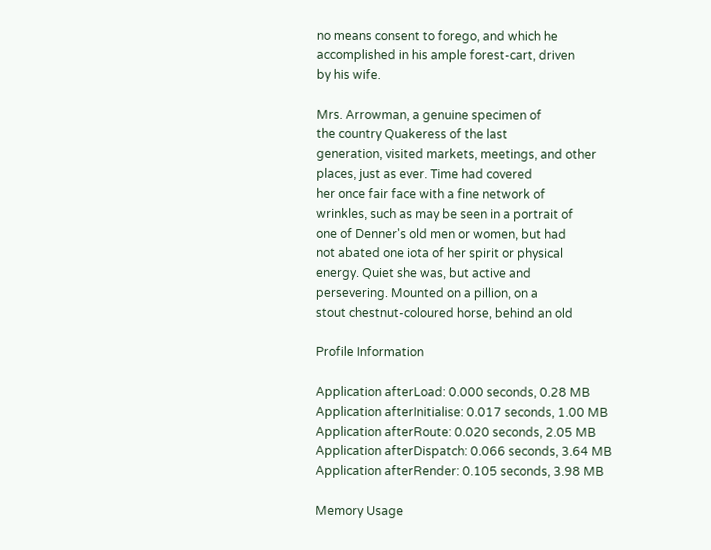no means consent to forego, and which he
accomplished in his ample forest-cart, driven
by his wife.

Mrs. Arrowman, a genuine specimen of
the country Quakeress of the last
generation, visited markets, meetings, and other
places, just as ever. Time had covered
her once fair face with a fine network of
wrinkles, such as may be seen in a portrait of
one of Denner's old men or women, but had
not abated one iota of her spirit or physical
energy. Quiet she was, but active and
persevering. Mounted on a pillion, on a
stout chestnut-coloured horse, behind an old

Profile Information

Application afterLoad: 0.000 seconds, 0.28 MB
Application afterInitialise: 0.017 seconds, 1.00 MB
Application afterRoute: 0.020 seconds, 2.05 MB
Application afterDispatch: 0.066 seconds, 3.64 MB
Application afterRender: 0.105 seconds, 3.98 MB

Memory Usage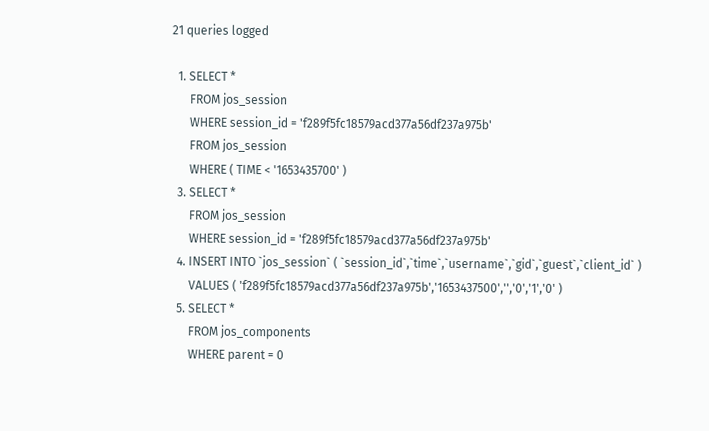21 queries logged

  1. SELECT *
      FROM jos_session
      WHERE session_id = 'f289f5fc18579acd377a56df237a975b'
      FROM jos_session
      WHERE ( TIME < '1653435700' )
  3. SELECT *
      FROM jos_session
      WHERE session_id = 'f289f5fc18579acd377a56df237a975b'
  4. INSERT INTO `jos_session` ( `session_id`,`time`,`username`,`gid`,`guest`,`client_id` )
      VALUES ( 'f289f5fc18579acd377a56df237a975b','1653437500','','0','1','0' )
  5. SELECT *
      FROM jos_components
      WHERE parent = 0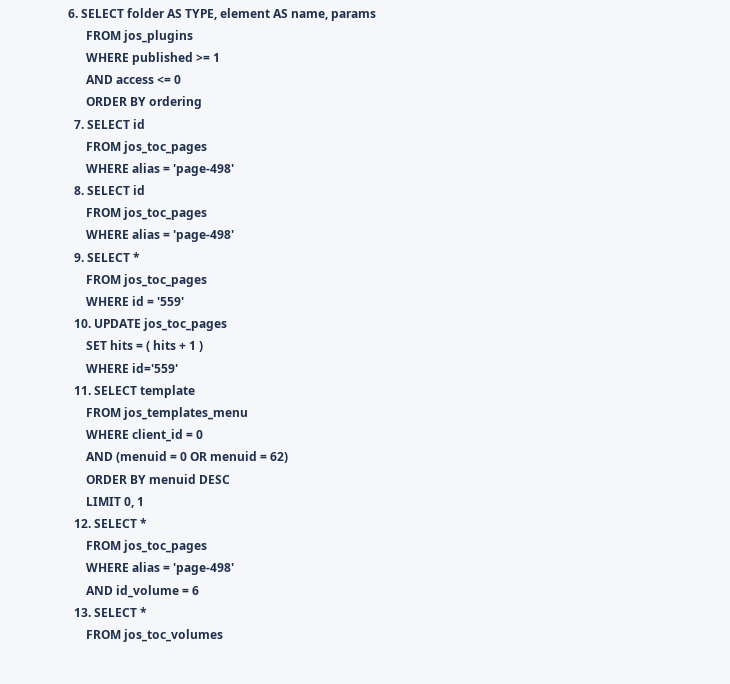6. SELECT folder AS TYPE, element AS name, params
      FROM jos_plugins
      WHERE published >= 1
      AND access <= 0
      ORDER BY ordering
  7. SELECT id
      FROM jos_toc_pages
      WHERE alias = 'page-498'
  8. SELECT id
      FROM jos_toc_pages
      WHERE alias = 'page-498'
  9. SELECT *
      FROM jos_toc_pages
      WHERE id = '559'
  10. UPDATE jos_toc_pages
      SET hits = ( hits + 1 )
      WHERE id='559'
  11. SELECT template
      FROM jos_templates_menu
      WHERE client_id = 0
      AND (menuid = 0 OR menuid = 62)
      ORDER BY menuid DESC
      LIMIT 0, 1
  12. SELECT *
      FROM jos_toc_pages
      WHERE alias = 'page-498'
      AND id_volume = 6
  13. SELECT *
      FROM jos_toc_volumes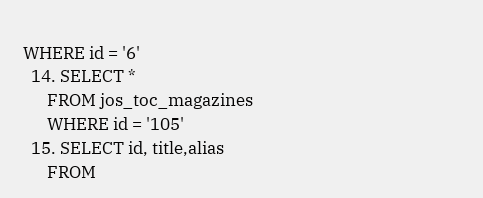WHERE id = '6'
  14. SELECT *
      FROM jos_toc_magazines
      WHERE id = '105'
  15. SELECT id, title,alias
      FROM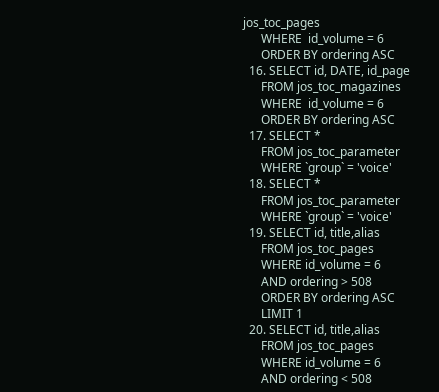jos_toc_pages
      WHERE  id_volume = 6
      ORDER BY ordering ASC
  16. SELECT id, DATE, id_page
      FROM jos_toc_magazines
      WHERE  id_volume = 6
      ORDER BY ordering ASC
  17. SELECT *
      FROM jos_toc_parameter
      WHERE `group` = 'voice'
  18. SELECT *
      FROM jos_toc_parameter
      WHERE `group` = 'voice'
  19. SELECT id, title,alias
      FROM jos_toc_pages
      WHERE id_volume = 6
      AND ordering > 508
      ORDER BY ordering ASC
      LIMIT 1
  20. SELECT id, title,alias
      FROM jos_toc_pages
      WHERE id_volume = 6
      AND ordering < 508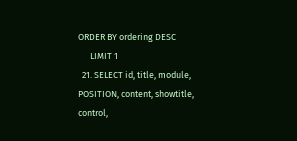ORDER BY ordering DESC
      LIMIT 1
  21. SELECT id, title, module, POSITION, content, showtitle, control,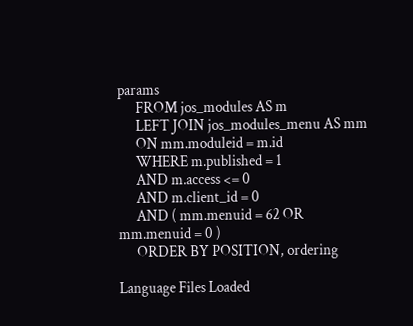params
      FROM jos_modules AS m
      LEFT JOIN jos_modules_menu AS mm
      ON mm.moduleid = m.id
      WHERE m.published = 1
      AND m.access <= 0
      AND m.client_id = 0
      AND ( mm.menuid = 62 OR mm.menuid = 0 )
      ORDER BY POSITION, ordering

Language Files Loaded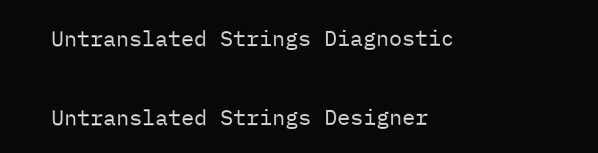Untranslated Strings Diagnostic


Untranslated Strings Designer